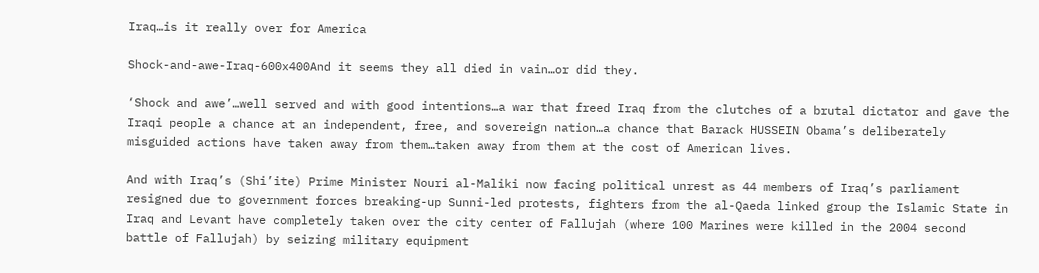Iraq…is it really over for America

Shock-and-awe-Iraq-600x400And it seems they all died in vain…or did they.

‘Shock and awe’…well served and with good intentions…a war that freed Iraq from the clutches of a brutal dictator and gave the Iraqi people a chance at an independent, free, and sovereign nation…a chance that Barack HUSSEIN Obama’s deliberately misguided actions have taken away from them…taken away from them at the cost of American lives.

And with Iraq’s (Shi’ite) Prime Minister Nouri al-Maliki now facing political unrest as 44 members of Iraq’s parliament resigned due to government forces breaking-up Sunni-led protests, fighters from the al-Qaeda linked group the Islamic State in Iraq and Levant have completely taken over the city center of Fallujah (where 100 Marines were killed in the 2004 second battle of Fallujah) by seizing military equipment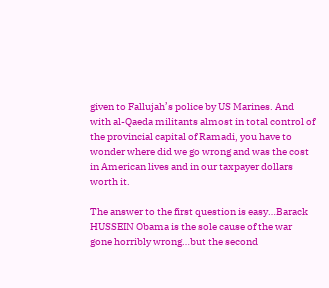given to Fallujah’s police by US Marines. And with al-Qaeda militants almost in total control of the provincial capital of Ramadi, you have to wonder where did we go wrong and was the cost in American lives and in our taxpayer dollars worth it.

The answer to the first question is easy…Barack HUSSEIN Obama is the sole cause of the war gone horribly wrong…but the second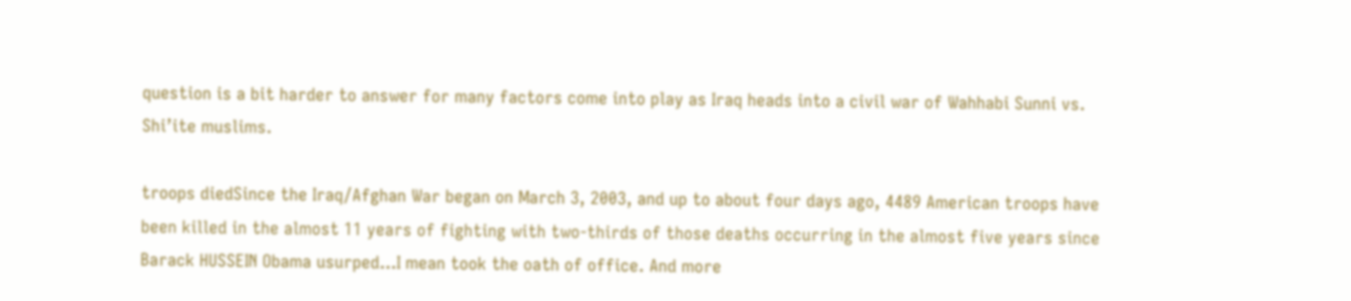question is a bit harder to answer for many factors come into play as Iraq heads into a civil war of Wahhabi Sunni vs. Shi’ite muslims.

troops diedSince the Iraq/Afghan War began on March 3, 2003, and up to about four days ago, 4489 American troops have been killed in the almost 11 years of fighting with two-thirds of those deaths occurring in the almost five years since Barack HUSSEIN Obama usurped…I mean took the oath of office. And more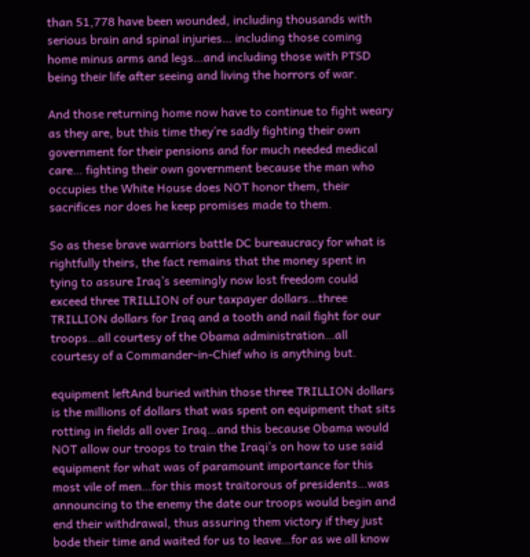than 51,778 have been wounded, including thousands with serious brain and spinal injuries… including those coming home minus arms and legs…and including those with PTSD being their life after seeing and living the horrors of war.

And those returning home now have to continue to fight weary as they are, but this time they’re sadly fighting their own government for their pensions and for much needed medical care… fighting their own government because the man who occupies the White House does NOT honor them, their sacrifices nor does he keep promises made to them.

So as these brave warriors battle DC bureaucracy for what is rightfully theirs, the fact remains that the money spent in tying to assure Iraq’s seemingly now lost freedom could exceed three TRILLION of our taxpayer dollars…three TRILLION dollars for Iraq and a tooth and nail fight for our troops…all courtesy of the Obama administration…all courtesy of a Commander-in-Chief who is anything but.

equipment leftAnd buried within those three TRILLION dollars is the millions of dollars that was spent on equipment that sits rotting in fields all over Iraq…and this because Obama would NOT allow our troops to train the Iraqi’s on how to use said equipment for what was of paramount importance for this most vile of men…for this most traitorous of presidents…was announcing to the enemy the date our troops would begin and end their withdrawal, thus assuring them victory if they just bode their time and waited for us to leave…for as we all know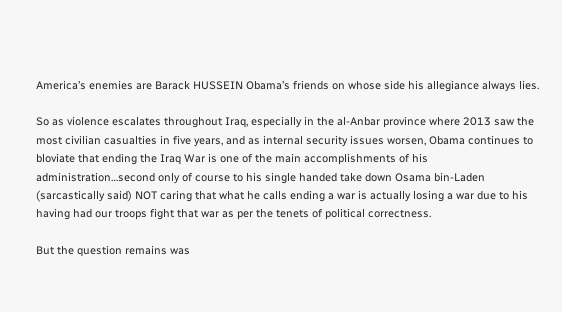America’s enemies are Barack HUSSEIN Obama’s friends on whose side his allegiance always lies.

So as violence escalates throughout Iraq, especially in the al-Anbar province where 2013 saw the most civilian casualties in five years, and as internal security issues worsen, Obama continues to bloviate that ending the Iraq War is one of the main accomplishments of his administration…second only of course to his single handed take down Osama bin-Laden (sarcastically said) NOT caring that what he calls ending a war is actually losing a war due to his having had our troops fight that war as per the tenets of political correctness.

But the question remains was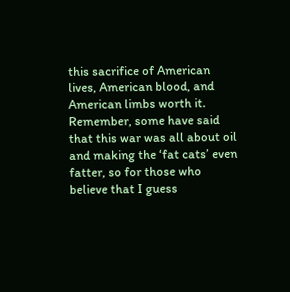this sacrifice of American lives, American blood, and American limbs worth it. Remember, some have said that this war was all about oil and making the ‘fat cats’ even fatter, so for those who believe that I guess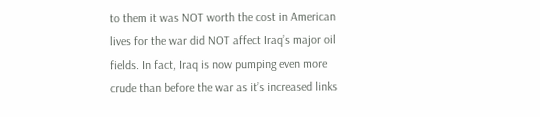to them it was NOT worth the cost in American lives for the war did NOT affect Iraq’s major oil fields. In fact, Iraq is now pumping even more crude than before the war as it’s increased links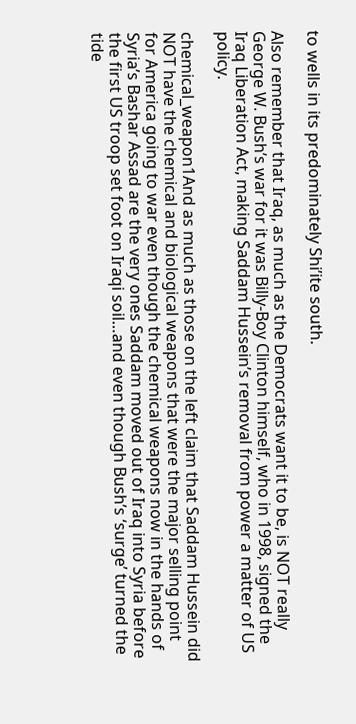to wells in its predominately Shi’ite south.

Also remember that Iraq, as much as the Democrats want it to be, is NOT really George W. Bush’s war for it was Billy-Boy Clinton himself, who in 1998, signed the Iraq Liberation Act, making Saddam Hussein’s removal from power a matter of US policy.

chemical_weapon1And as much as those on the left claim that Saddam Hussein did NOT have the chemical and biological weapons that were the major selling point for America going to war even though the chemical weapons now in the hands of Syria’s Bashar Assad are the very ones Saddam moved out of Iraq into Syria before the first US troop set foot on Iraqi soil…and even though Bush’s ‘surge’ turned the tide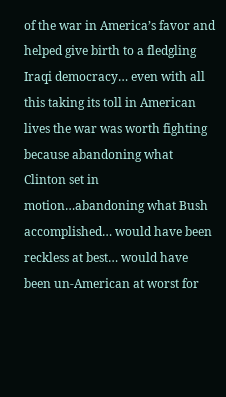of the war in America’s favor and helped give birth to a fledgling Iraqi democracy… even with all this taking its toll in American lives the war was worth fighting because abandoning what Clinton set in motion…abandoning what Bush accomplished… would have been reckless at best… would have been un-American at worst for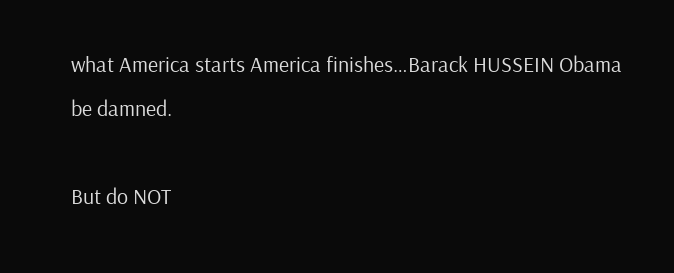what America starts America finishes…Barack HUSSEIN Obama be damned.

But do NOT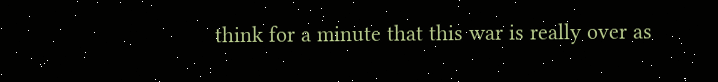think for a minute that this war is really over as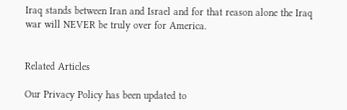Iraq stands between Iran and Israel and for that reason alone the Iraq war will NEVER be truly over for America.


Related Articles

Our Privacy Policy has been updated to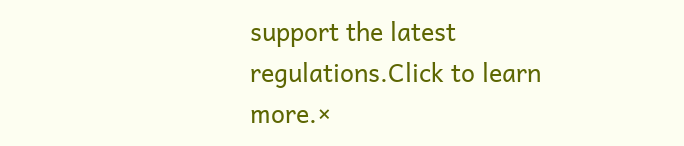support the latest regulations.Click to learn more.×